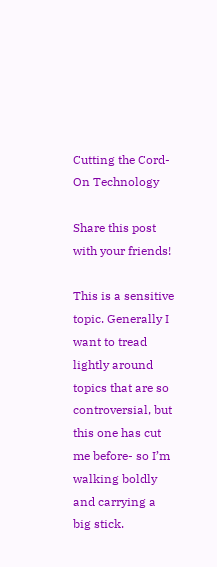Cutting the Cord- On Technology

Share this post with your friends!

This is a sensitive topic. Generally I want to tread lightly around topics that are so controversial, but this one has cut me before- so I’m walking boldly and carrying a big stick.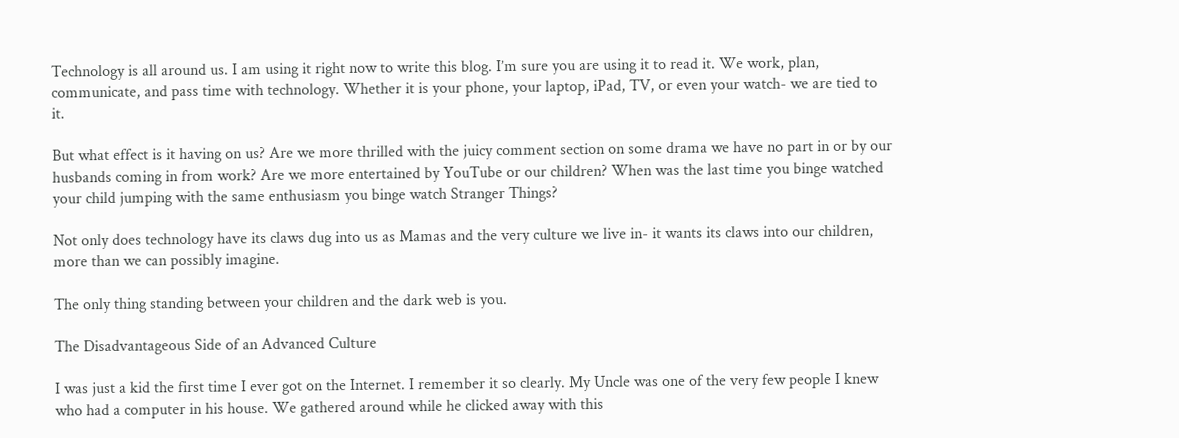Technology is all around us. I am using it right now to write this blog. I’m sure you are using it to read it. We work, plan, communicate, and pass time with technology. Whether it is your phone, your laptop, iPad, TV, or even your watch- we are tied to it.

But what effect is it having on us? Are we more thrilled with the juicy comment section on some drama we have no part in or by our husbands coming in from work? Are we more entertained by YouTube or our children? When was the last time you binge watched your child jumping with the same enthusiasm you binge watch Stranger Things?

Not only does technology have its claws dug into us as Mamas and the very culture we live in- it wants its claws into our children, more than we can possibly imagine.

The only thing standing between your children and the dark web is you.

The Disadvantageous Side of an Advanced Culture

I was just a kid the first time I ever got on the Internet. I remember it so clearly. My Uncle was one of the very few people I knew who had a computer in his house. We gathered around while he clicked away with this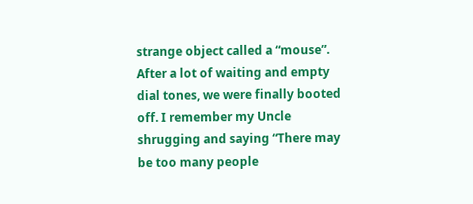strange object called a “mouse”. After a lot of waiting and empty dial tones, we were finally booted off. I remember my Uncle shrugging and saying “There may be too many people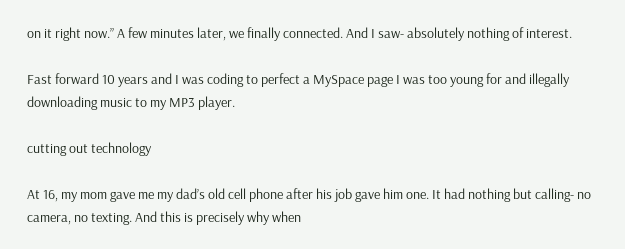on it right now.” A few minutes later, we finally connected. And I saw- absolutely nothing of interest.

Fast forward 10 years and I was coding to perfect a MySpace page I was too young for and illegally downloading music to my MP3 player.

cutting out technology

At 16, my mom gave me my dad’s old cell phone after his job gave him one. It had nothing but calling- no camera, no texting. And this is precisely why when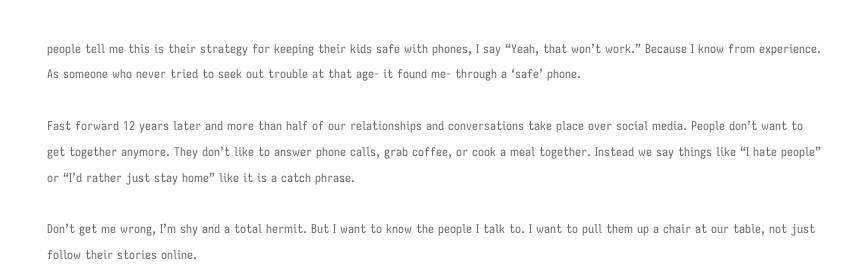people tell me this is their strategy for keeping their kids safe with phones, I say “Yeah, that won’t work.” Because I know from experience. As someone who never tried to seek out trouble at that age- it found me- through a ‘safe’ phone.

Fast forward 12 years later and more than half of our relationships and conversations take place over social media. People don’t want to get together anymore. They don’t like to answer phone calls, grab coffee, or cook a meal together. Instead we say things like “I hate people” or “I’d rather just stay home” like it is a catch phrase.

Don’t get me wrong, I’m shy and a total hermit. But I want to know the people I talk to. I want to pull them up a chair at our table, not just follow their stories online.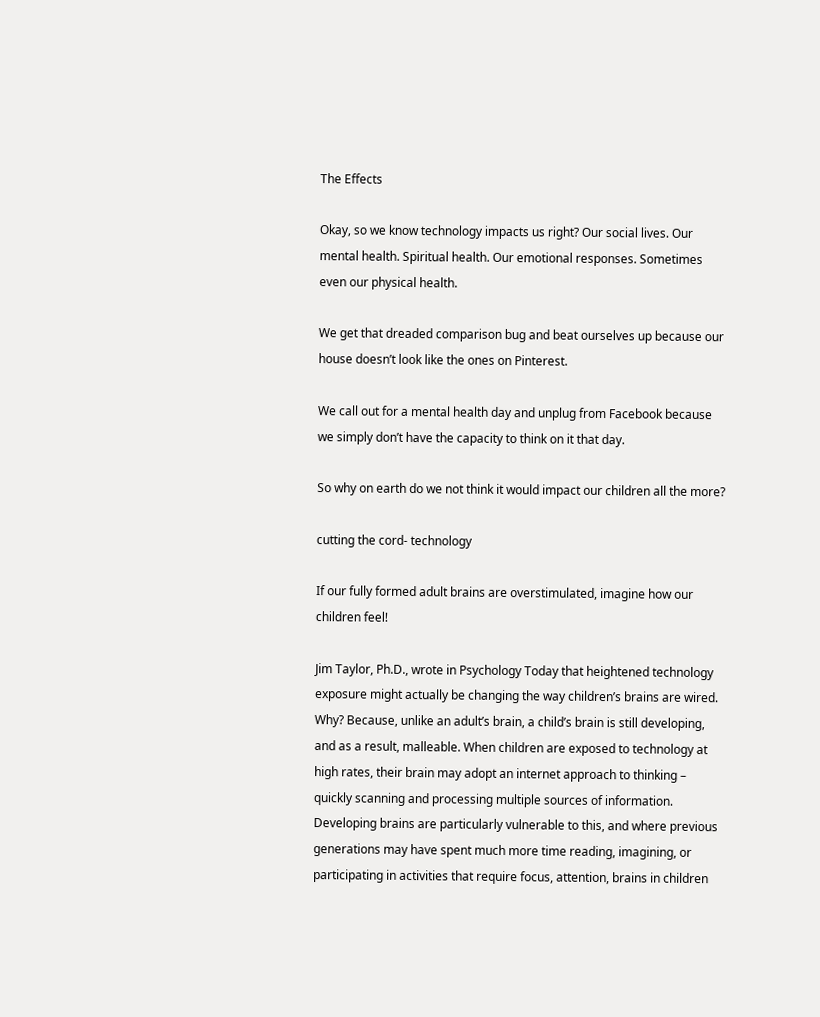The Effects

Okay, so we know technology impacts us right? Our social lives. Our mental health. Spiritual health. Our emotional responses. Sometimes even our physical health.

We get that dreaded comparison bug and beat ourselves up because our house doesn’t look like the ones on Pinterest.

We call out for a mental health day and unplug from Facebook because we simply don’t have the capacity to think on it that day.

So why on earth do we not think it would impact our children all the more?

cutting the cord- technology

If our fully formed adult brains are overstimulated, imagine how our children feel!

Jim Taylor, Ph.D., wrote in Psychology Today that heightened technology exposure might actually be changing the way children’s brains are wired. Why? Because, unlike an adult’s brain, a child’s brain is still developing, and as a result, malleable. When children are exposed to technology at high rates, their brain may adopt an internet approach to thinking – quickly scanning and processing multiple sources of information. Developing brains are particularly vulnerable to this, and where previous generations may have spent much more time reading, imagining, or participating in activities that require focus, attention, brains in children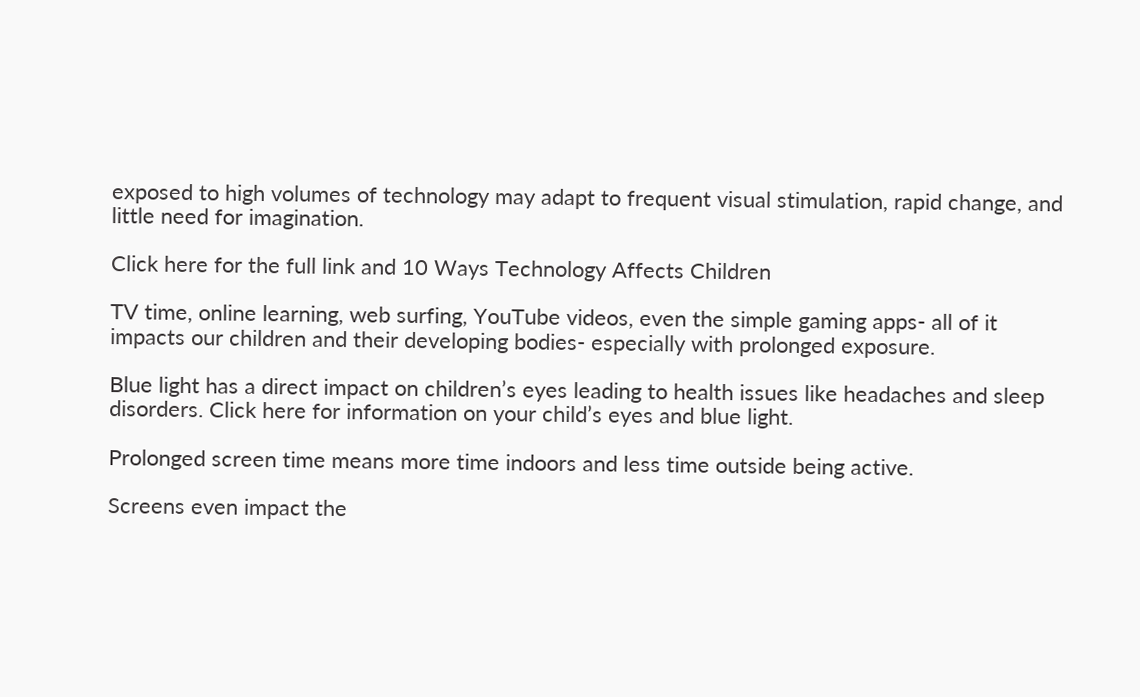exposed to high volumes of technology may adapt to frequent visual stimulation, rapid change, and little need for imagination.

Click here for the full link and 10 Ways Technology Affects Children

TV time, online learning, web surfing, YouTube videos, even the simple gaming apps- all of it impacts our children and their developing bodies- especially with prolonged exposure.

Blue light has a direct impact on children’s eyes leading to health issues like headaches and sleep disorders. Click here for information on your child’s eyes and blue light.

Prolonged screen time means more time indoors and less time outside being active.

Screens even impact the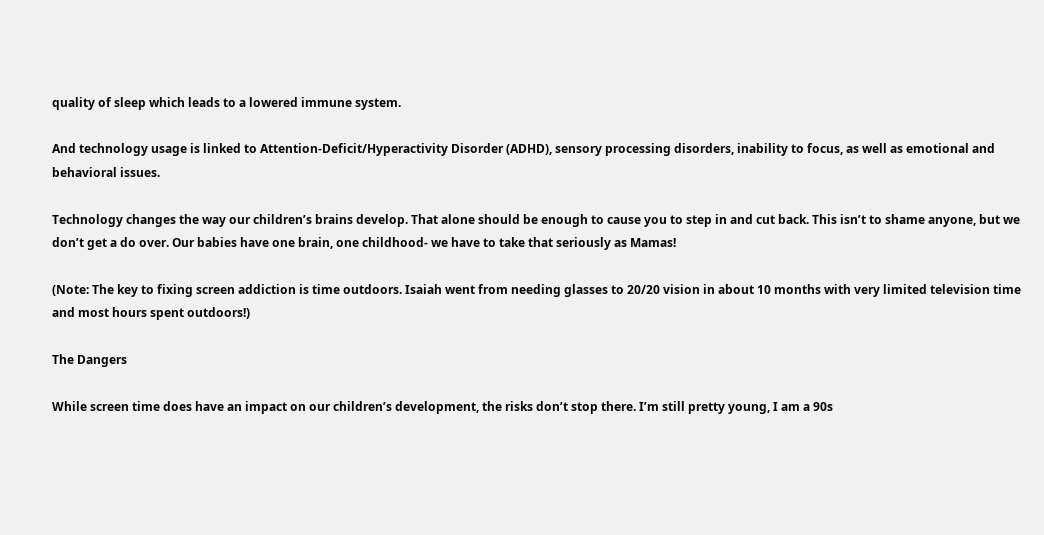quality of sleep which leads to a lowered immune system.

And technology usage is linked to Attention-Deficit/Hyperactivity Disorder (ADHD), sensory processing disorders, inability to focus, as well as emotional and behavioral issues.

Technology changes the way our children’s brains develop. That alone should be enough to cause you to step in and cut back. This isn’t to shame anyone, but we don’t get a do over. Our babies have one brain, one childhood- we have to take that seriously as Mamas!

(Note: The key to fixing screen addiction is time outdoors. Isaiah went from needing glasses to 20/20 vision in about 10 months with very limited television time and most hours spent outdoors!)

The Dangers

While screen time does have an impact on our children’s development, the risks don’t stop there. I’m still pretty young, I am a 90s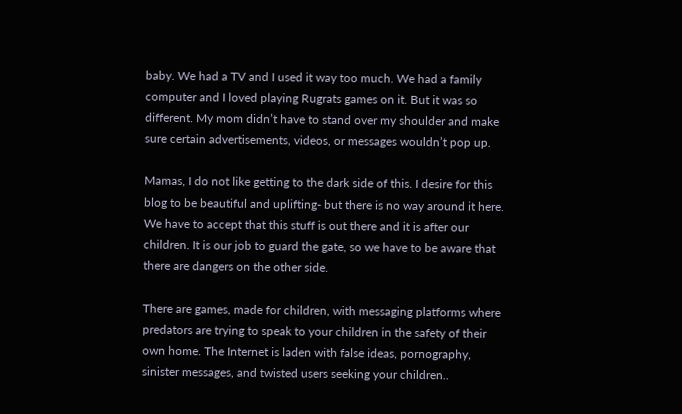baby. We had a TV and I used it way too much. We had a family computer and I loved playing Rugrats games on it. But it was so different. My mom didn’t have to stand over my shoulder and make sure certain advertisements, videos, or messages wouldn’t pop up.

Mamas, I do not like getting to the dark side of this. I desire for this blog to be beautiful and uplifting- but there is no way around it here. We have to accept that this stuff is out there and it is after our children. It is our job to guard the gate, so we have to be aware that there are dangers on the other side.

There are games, made for children, with messaging platforms where predators are trying to speak to your children in the safety of their own home. The Internet is laden with false ideas, pornography, sinister messages, and twisted users seeking your children..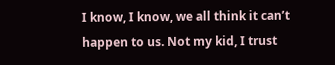I know, I know, we all think it can’t happen to us. Not my kid, I trust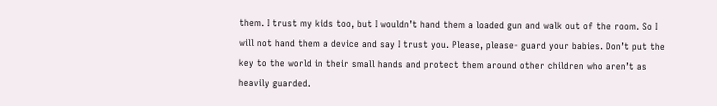them. I trust my kids too, but I wouldn’t hand them a loaded gun and walk out of the room. So I will not hand them a device and say I trust you. Please, please- guard your babies. Don’t put the key to the world in their small hands and protect them around other children who aren’t as heavily guarded.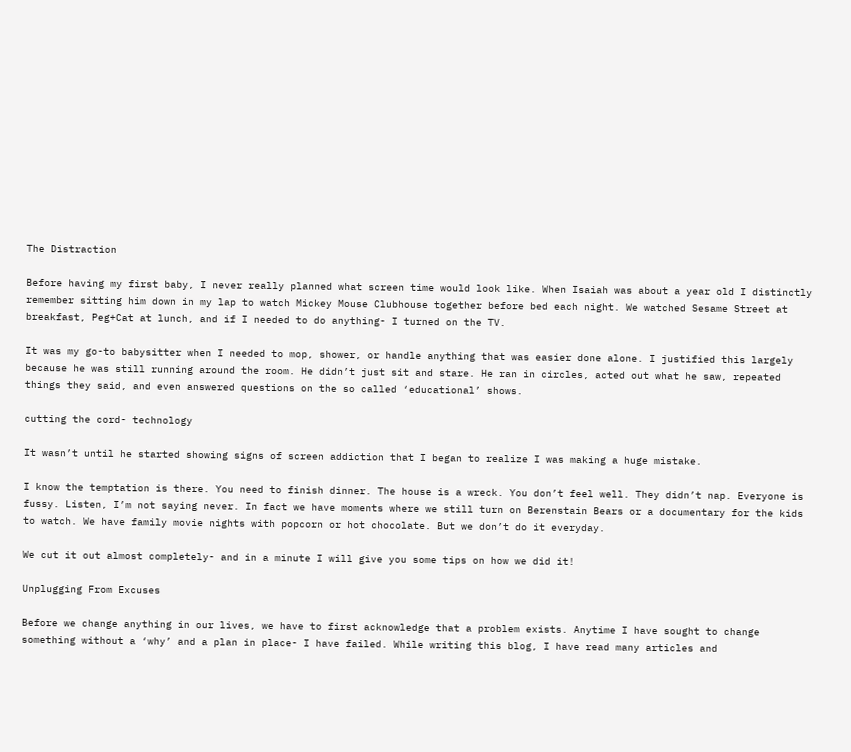The Distraction

Before having my first baby, I never really planned what screen time would look like. When Isaiah was about a year old I distinctly remember sitting him down in my lap to watch Mickey Mouse Clubhouse together before bed each night. We watched Sesame Street at breakfast, Peg+Cat at lunch, and if I needed to do anything- I turned on the TV.

It was my go-to babysitter when I needed to mop, shower, or handle anything that was easier done alone. I justified this largely because he was still running around the room. He didn’t just sit and stare. He ran in circles, acted out what he saw, repeated things they said, and even answered questions on the so called ‘educational’ shows.

cutting the cord- technology

It wasn’t until he started showing signs of screen addiction that I began to realize I was making a huge mistake.

I know the temptation is there. You need to finish dinner. The house is a wreck. You don’t feel well. They didn’t nap. Everyone is fussy. Listen, I’m not saying never. In fact we have moments where we still turn on Berenstain Bears or a documentary for the kids to watch. We have family movie nights with popcorn or hot chocolate. But we don’t do it everyday.

We cut it out almost completely- and in a minute I will give you some tips on how we did it!

Unplugging From Excuses

Before we change anything in our lives, we have to first acknowledge that a problem exists. Anytime I have sought to change something without a ‘why’ and a plan in place- I have failed. While writing this blog, I have read many articles and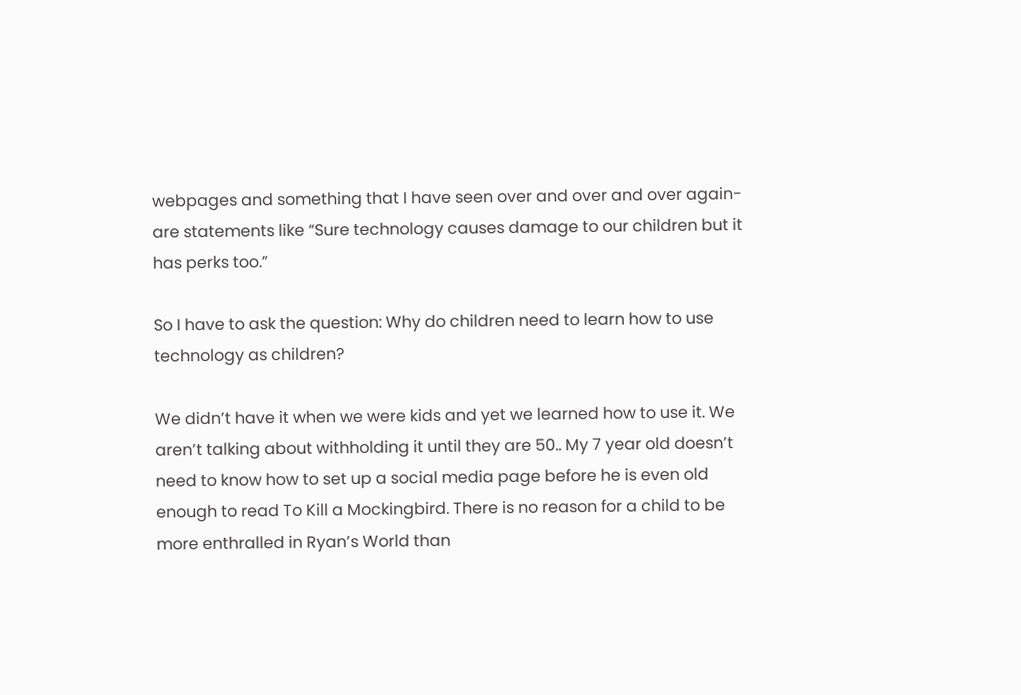webpages and something that I have seen over and over and over again-are statements like “Sure technology causes damage to our children but it has perks too.”

So I have to ask the question: Why do children need to learn how to use technology as children?

We didn’t have it when we were kids and yet we learned how to use it. We aren’t talking about withholding it until they are 50.. My 7 year old doesn’t need to know how to set up a social media page before he is even old enough to read To Kill a Mockingbird. There is no reason for a child to be more enthralled in Ryan’s World than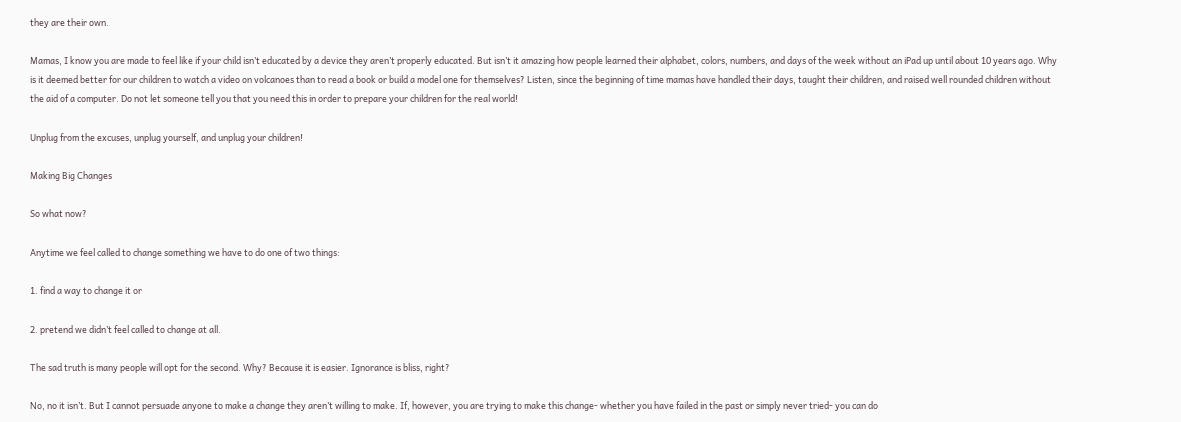they are their own.

Mamas, I know you are made to feel like if your child isn’t educated by a device they aren’t properly educated. But isn’t it amazing how people learned their alphabet, colors, numbers, and days of the week without an iPad up until about 10 years ago. Why is it deemed better for our children to watch a video on volcanoes than to read a book or build a model one for themselves? Listen, since the beginning of time mamas have handled their days, taught their children, and raised well rounded children without the aid of a computer. Do not let someone tell you that you need this in order to prepare your children for the real world!

Unplug from the excuses, unplug yourself, and unplug your children!

Making Big Changes

So what now?

Anytime we feel called to change something we have to do one of two things:

1. find a way to change it or

2. pretend we didn’t feel called to change at all.

The sad truth is many people will opt for the second. Why? Because it is easier. Ignorance is bliss, right?

No, no it isn’t. But I cannot persuade anyone to make a change they aren’t willing to make. If, however, you are trying to make this change- whether you have failed in the past or simply never tried- you can do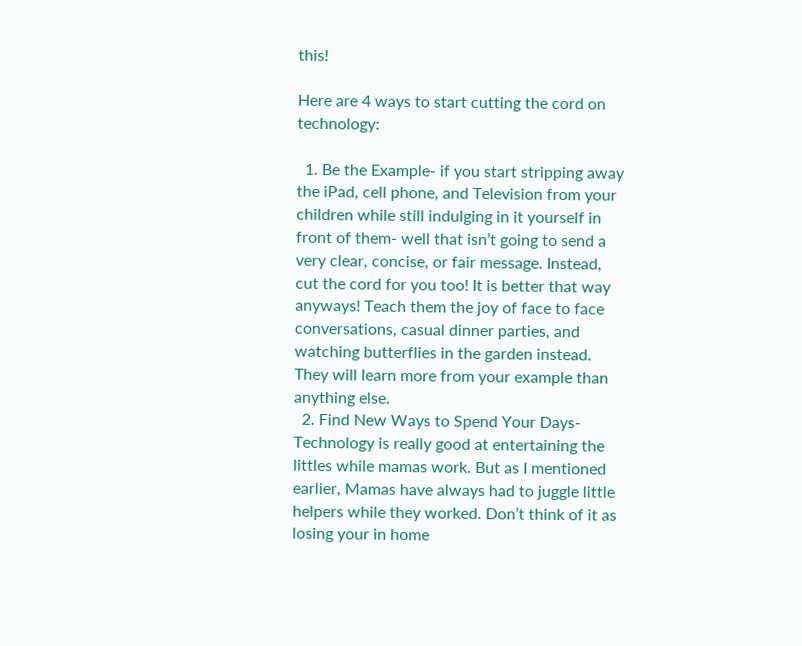this!

Here are 4 ways to start cutting the cord on technology:

  1. Be the Example- if you start stripping away the iPad, cell phone, and Television from your children while still indulging in it yourself in front of them- well that isn’t going to send a very clear, concise, or fair message. Instead, cut the cord for you too! It is better that way anyways! Teach them the joy of face to face conversations, casual dinner parties, and watching butterflies in the garden instead. They will learn more from your example than anything else.
  2. Find New Ways to Spend Your Days- Technology is really good at entertaining the littles while mamas work. But as I mentioned earlier, Mamas have always had to juggle little helpers while they worked. Don’t think of it as losing your in home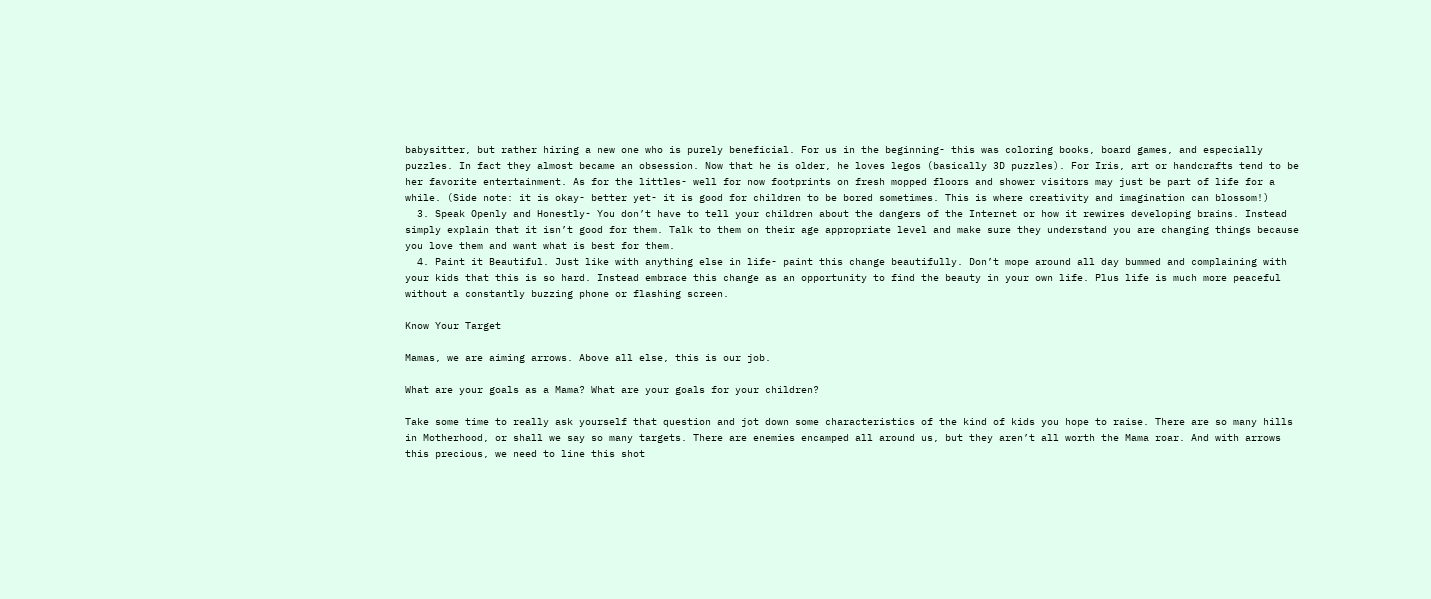babysitter, but rather hiring a new one who is purely beneficial. For us in the beginning- this was coloring books, board games, and especially puzzles. In fact they almost became an obsession. Now that he is older, he loves legos (basically 3D puzzles). For Iris, art or handcrafts tend to be her favorite entertainment. As for the littles- well for now footprints on fresh mopped floors and shower visitors may just be part of life for a while. (Side note: it is okay- better yet- it is good for children to be bored sometimes. This is where creativity and imagination can blossom!)
  3. Speak Openly and Honestly- You don’t have to tell your children about the dangers of the Internet or how it rewires developing brains. Instead simply explain that it isn’t good for them. Talk to them on their age appropriate level and make sure they understand you are changing things because you love them and want what is best for them.
  4. Paint it Beautiful. Just like with anything else in life- paint this change beautifully. Don’t mope around all day bummed and complaining with your kids that this is so hard. Instead embrace this change as an opportunity to find the beauty in your own life. Plus life is much more peaceful without a constantly buzzing phone or flashing screen.

Know Your Target

Mamas, we are aiming arrows. Above all else, this is our job.

What are your goals as a Mama? What are your goals for your children?

Take some time to really ask yourself that question and jot down some characteristics of the kind of kids you hope to raise. There are so many hills in Motherhood, or shall we say so many targets. There are enemies encamped all around us, but they aren’t all worth the Mama roar. And with arrows this precious, we need to line this shot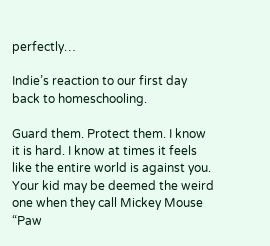perfectly…

Indie’s reaction to our first day back to homeschooling.

Guard them. Protect them. I know it is hard. I know at times it feels like the entire world is against you. Your kid may be deemed the weird one when they call Mickey Mouse “Paw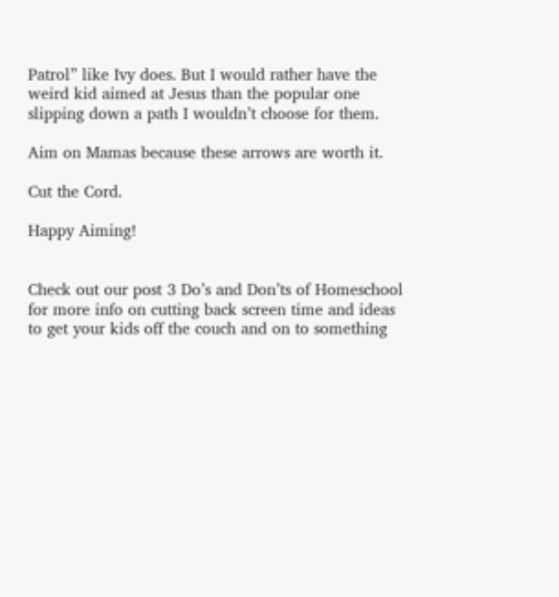Patrol” like Ivy does. But I would rather have the weird kid aimed at Jesus than the popular one slipping down a path I wouldn’t choose for them.

Aim on Mamas because these arrows are worth it.

Cut the Cord.

Happy Aiming!


Check out our post 3 Do’s and Don’ts of Homeschool for more info on cutting back screen time and ideas to get your kids off the couch and on to something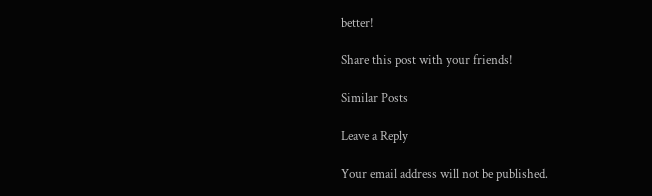better!

Share this post with your friends!

Similar Posts

Leave a Reply

Your email address will not be published.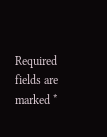Required fields are marked *